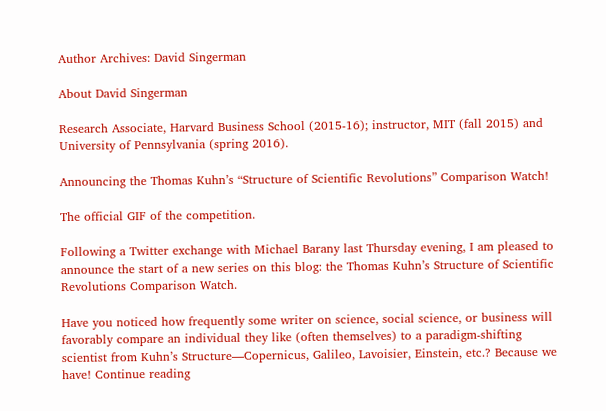Author Archives: David Singerman

About David Singerman

Research Associate, Harvard Business School (2015-16); instructor, MIT (fall 2015) and University of Pennsylvania (spring 2016).

Announcing the Thomas Kuhn’s “Structure of Scientific Revolutions” Comparison Watch!

The official GIF of the competition.

Following a Twitter exchange with Michael Barany last Thursday evening, I am pleased to announce the start of a new series on this blog: the Thomas Kuhn’s Structure of Scientific Revolutions Comparison Watch.

Have you noticed how frequently some writer on science, social science, or business will favorably compare an individual they like (often themselves) to a paradigm-shifting scientist from Kuhn’s Structure—Copernicus, Galileo, Lavoisier, Einstein, etc.? Because we have! Continue reading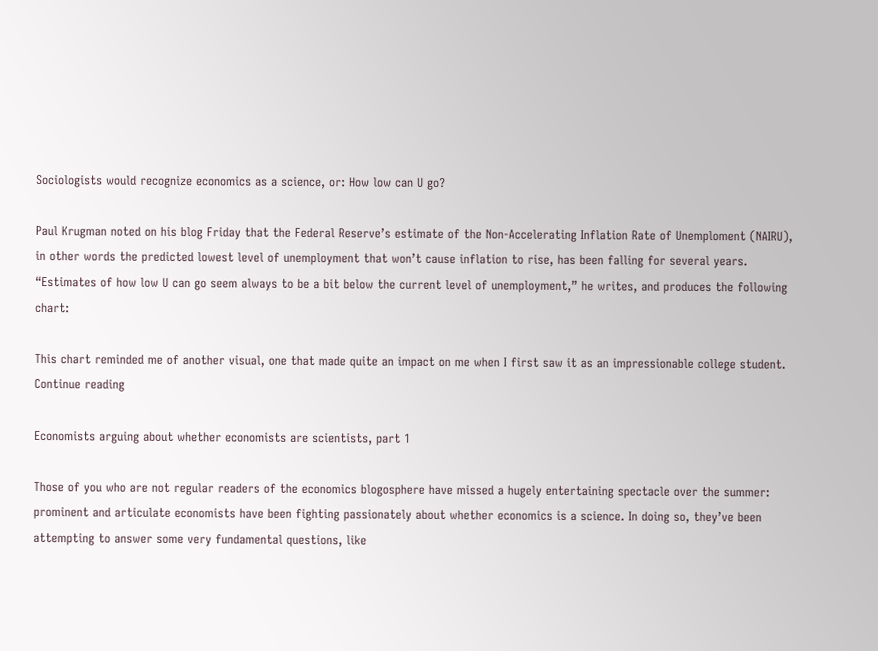Sociologists would recognize economics as a science, or: How low can U go?

Paul Krugman noted on his blog Friday that the Federal Reserve’s estimate of the Non-Accelerating Inflation Rate of Unemploment (NAIRU), in other words the predicted lowest level of unemployment that won’t cause inflation to rise, has been falling for several years. “Estimates of how low U can go seem always to be a bit below the current level of unemployment,” he writes, and produces the following chart:

This chart reminded me of another visual, one that made quite an impact on me when I first saw it as an impressionable college student. Continue reading

Economists arguing about whether economists are scientists, part 1

Those of you who are not regular readers of the economics blogosphere have missed a hugely entertaining spectacle over the summer: prominent and articulate economists have been fighting passionately about whether economics is a science. In doing so, they’ve been attempting to answer some very fundamental questions, like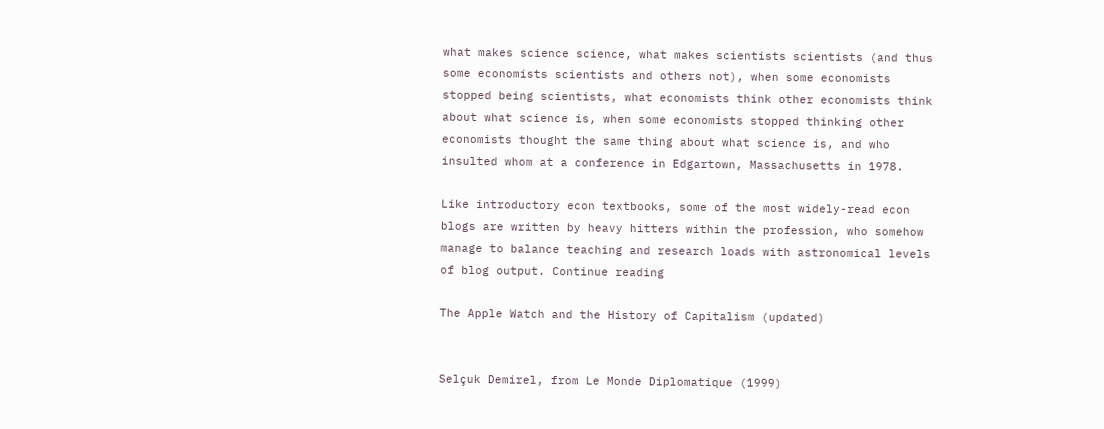what makes science science, what makes scientists scientists (and thus some economists scientists and others not), when some economists stopped being scientists, what economists think other economists think about what science is, when some economists stopped thinking other economists thought the same thing about what science is, and who insulted whom at a conference in Edgartown, Massachusetts in 1978.

Like introductory econ textbooks, some of the most widely-read econ blogs are written by heavy hitters within the profession, who somehow manage to balance teaching and research loads with astronomical levels of blog output. Continue reading

The Apple Watch and the History of Capitalism (updated)


Selçuk Demirel, from Le Monde Diplomatique (1999)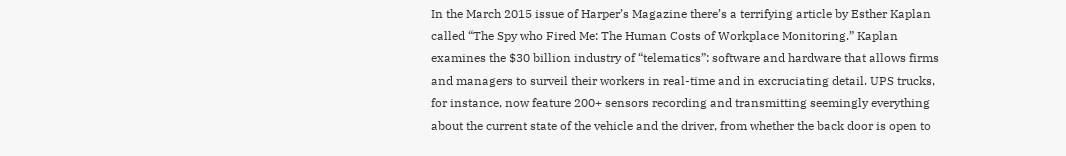In the March 2015 issue of Harper’s Magazine there’s a terrifying article by Esther Kaplan called “The Spy who Fired Me: The Human Costs of Workplace Monitoring.” Kaplan examines the $30 billion industry of “telematics”: software and hardware that allows firms and managers to surveil their workers in real-time and in excruciating detail. UPS trucks, for instance, now feature 200+ sensors recording and transmitting seemingly everything about the current state of the vehicle and the driver, from whether the back door is open to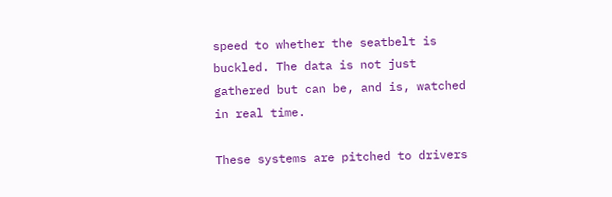speed to whether the seatbelt is buckled. The data is not just gathered but can be, and is, watched in real time.

These systems are pitched to drivers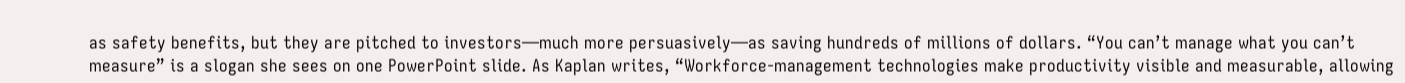as safety benefits, but they are pitched to investors—much more persuasively—as saving hundreds of millions of dollars. “You can’t manage what you can’t measure” is a slogan she sees on one PowerPoint slide. As Kaplan writes, “Workforce-management technologies make productivity visible and measurable, allowing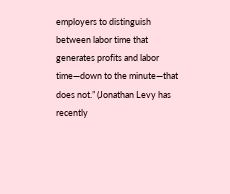employers to distinguish between labor time that generates profits and labor time—down to the minute—that does not.” (Jonathan Levy has recently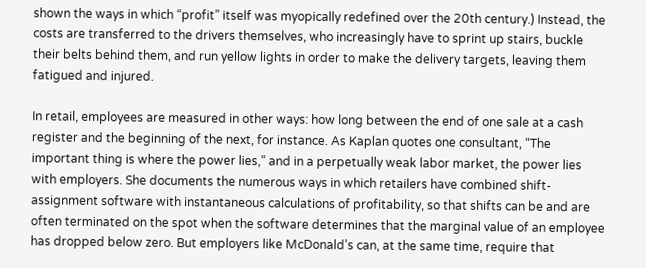shown the ways in which “profit” itself was myopically redefined over the 20th century.) Instead, the costs are transferred to the drivers themselves, who increasingly have to sprint up stairs, buckle their belts behind them, and run yellow lights in order to make the delivery targets, leaving them fatigued and injured.

In retail, employees are measured in other ways: how long between the end of one sale at a cash register and the beginning of the next, for instance. As Kaplan quotes one consultant, “The important thing is where the power lies,” and in a perpetually weak labor market, the power lies with employers. She documents the numerous ways in which retailers have combined shift-assignment software with instantaneous calculations of profitability, so that shifts can be and are often terminated on the spot when the software determines that the marginal value of an employee has dropped below zero. But employers like McDonald’s can, at the same time, require that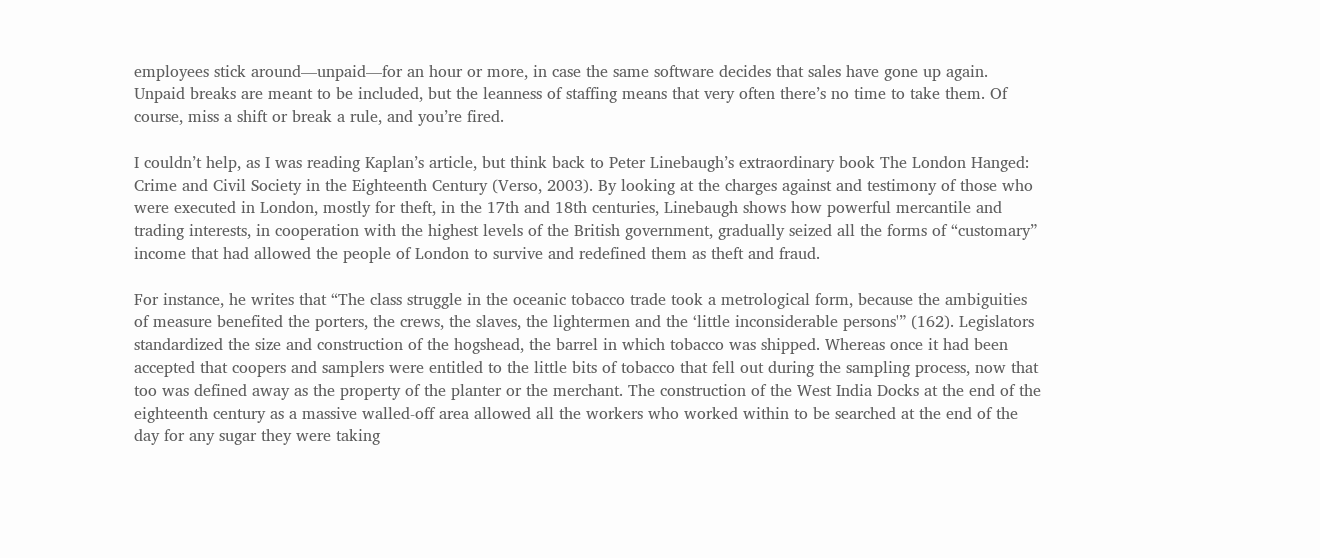employees stick around—unpaid—for an hour or more, in case the same software decides that sales have gone up again. Unpaid breaks are meant to be included, but the leanness of staffing means that very often there’s no time to take them. Of course, miss a shift or break a rule, and you’re fired.

I couldn’t help, as I was reading Kaplan’s article, but think back to Peter Linebaugh’s extraordinary book The London Hanged: Crime and Civil Society in the Eighteenth Century (Verso, 2003). By looking at the charges against and testimony of those who were executed in London, mostly for theft, in the 17th and 18th centuries, Linebaugh shows how powerful mercantile and trading interests, in cooperation with the highest levels of the British government, gradually seized all the forms of “customary” income that had allowed the people of London to survive and redefined them as theft and fraud.

For instance, he writes that “The class struggle in the oceanic tobacco trade took a metrological form, because the ambiguities of measure benefited the porters, the crews, the slaves, the lightermen and the ‘little inconsiderable persons'” (162). Legislators standardized the size and construction of the hogshead, the barrel in which tobacco was shipped. Whereas once it had been accepted that coopers and samplers were entitled to the little bits of tobacco that fell out during the sampling process, now that too was defined away as the property of the planter or the merchant. The construction of the West India Docks at the end of the eighteenth century as a massive walled-off area allowed all the workers who worked within to be searched at the end of the day for any sugar they were taking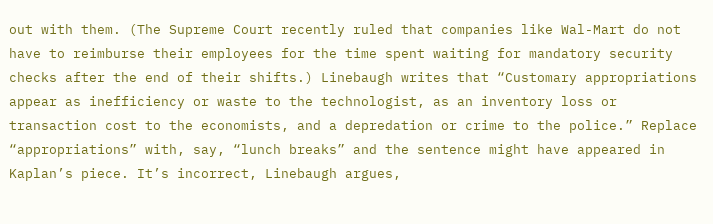out with them. (The Supreme Court recently ruled that companies like Wal-Mart do not have to reimburse their employees for the time spent waiting for mandatory security checks after the end of their shifts.) Linebaugh writes that “Customary appropriations appear as inefficiency or waste to the technologist, as an inventory loss or transaction cost to the economists, and a depredation or crime to the police.” Replace “appropriations” with, say, “lunch breaks” and the sentence might have appeared in Kaplan’s piece. It’s incorrect, Linebaugh argues,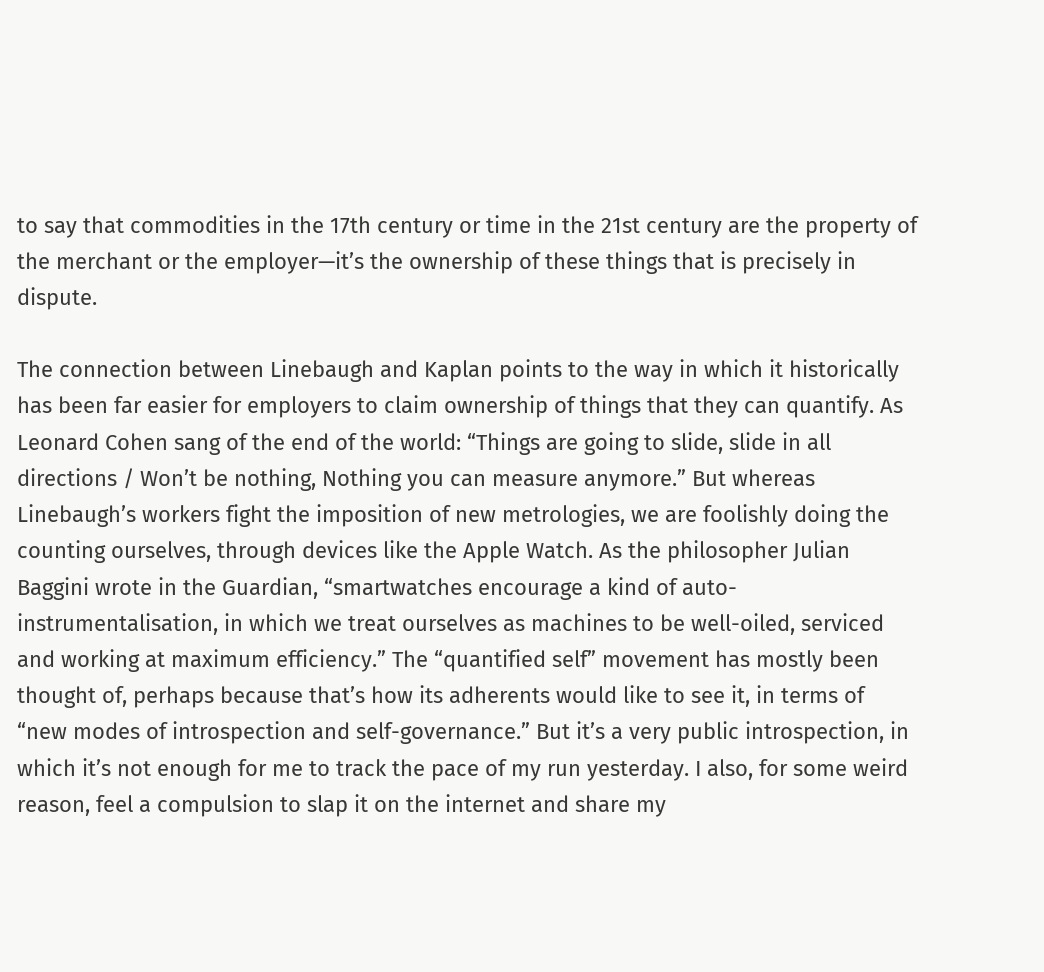to say that commodities in the 17th century or time in the 21st century are the property of the merchant or the employer—it’s the ownership of these things that is precisely in dispute.

The connection between Linebaugh and Kaplan points to the way in which it historically has been far easier for employers to claim ownership of things that they can quantify. As Leonard Cohen sang of the end of the world: “Things are going to slide, slide in all directions / Won’t be nothing, Nothing you can measure anymore.” But whereas Linebaugh’s workers fight the imposition of new metrologies, we are foolishly doing the counting ourselves, through devices like the Apple Watch. As the philosopher Julian Baggini wrote in the Guardian, “smartwatches encourage a kind of auto-instrumentalisation, in which we treat ourselves as machines to be well-oiled, serviced and working at maximum efficiency.” The “quantified self” movement has mostly been thought of, perhaps because that’s how its adherents would like to see it, in terms of “new modes of introspection and self-governance.” But it’s a very public introspection, in which it’s not enough for me to track the pace of my run yesterday. I also, for some weird reason, feel a compulsion to slap it on the internet and share my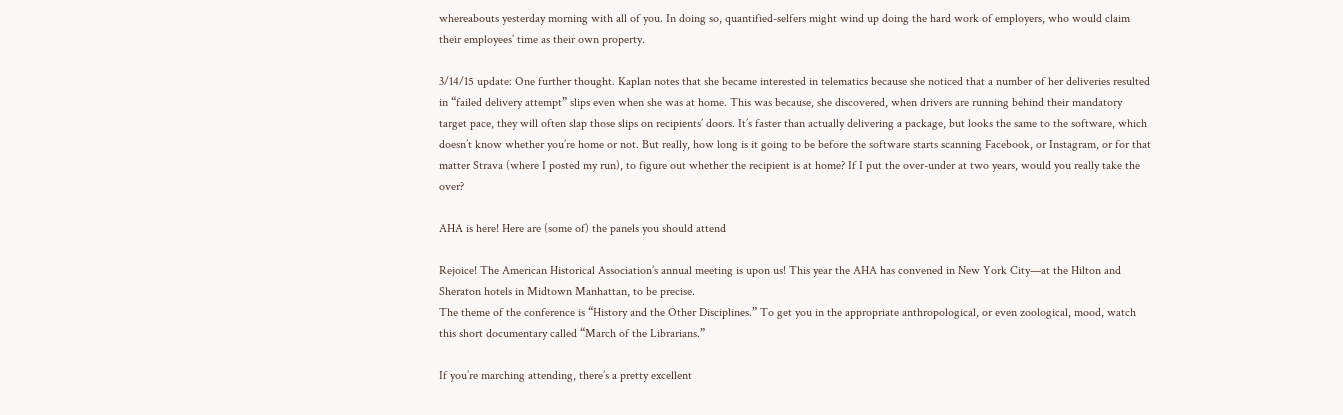whereabouts yesterday morning with all of you. In doing so, quantified-selfers might wind up doing the hard work of employers, who would claim their employees’ time as their own property.

3/14/15 update: One further thought. Kaplan notes that she became interested in telematics because she noticed that a number of her deliveries resulted in “failed delivery attempt” slips even when she was at home. This was because, she discovered, when drivers are running behind their mandatory target pace, they will often slap those slips on recipients’ doors. It’s faster than actually delivering a package, but looks the same to the software, which doesn’t know whether you’re home or not. But really, how long is it going to be before the software starts scanning Facebook, or Instagram, or for that matter Strava (where I posted my run), to figure out whether the recipient is at home? If I put the over-under at two years, would you really take the over?

AHA is here! Here are (some of) the panels you should attend

Rejoice! The American Historical Association’s annual meeting is upon us! This year the AHA has convened in New York City—at the Hilton and Sheraton hotels in Midtown Manhattan, to be precise.
The theme of the conference is “History and the Other Disciplines.” To get you in the appropriate anthropological, or even zoological, mood, watch this short documentary called “March of the Librarians.”

If you’re marching attending, there’s a pretty excellent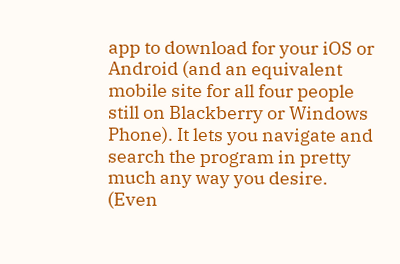app to download for your iOS or Android (and an equivalent mobile site for all four people still on Blackberry or Windows Phone). It lets you navigate and search the program in pretty much any way you desire. (Even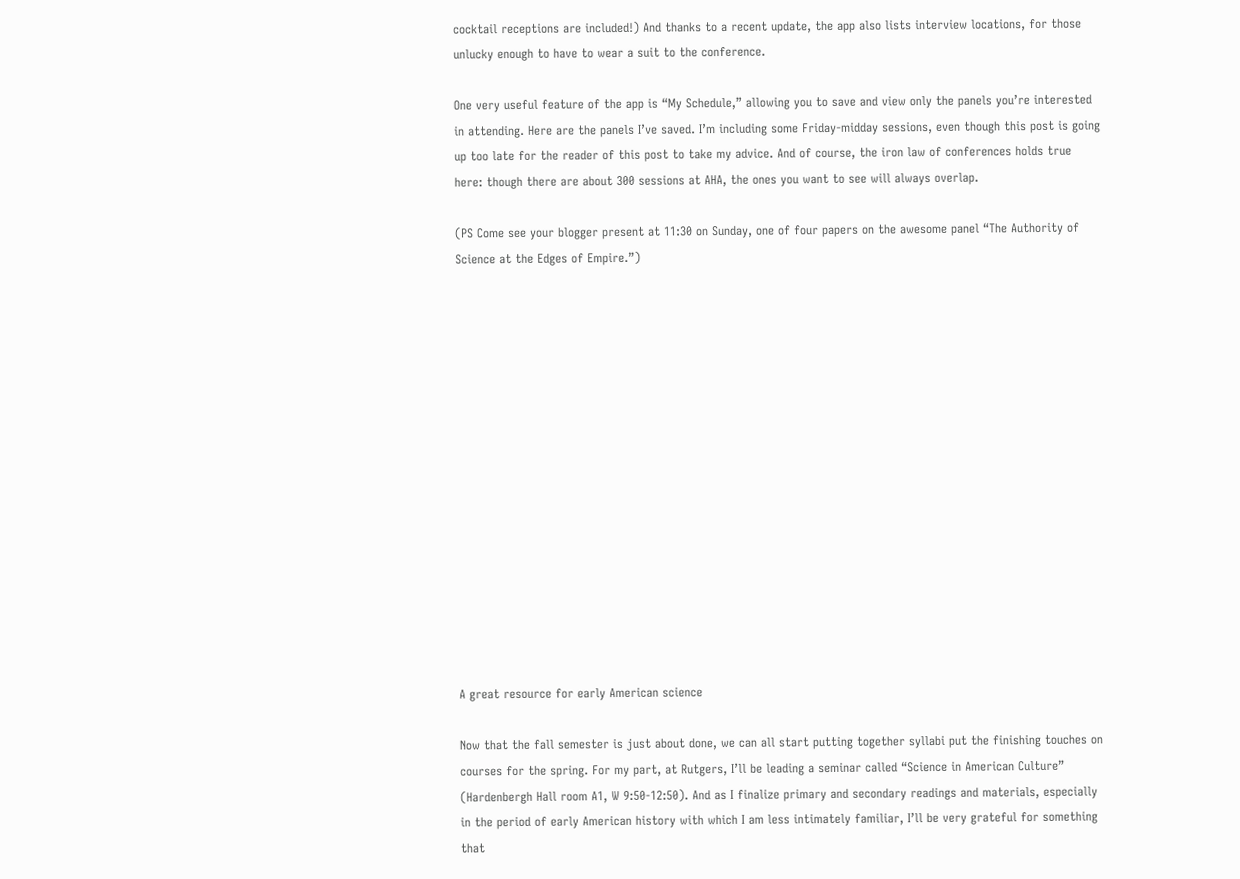cocktail receptions are included!) And thanks to a recent update, the app also lists interview locations, for those unlucky enough to have to wear a suit to the conference.

One very useful feature of the app is “My Schedule,” allowing you to save and view only the panels you’re interested in attending. Here are the panels I’ve saved. I’m including some Friday-midday sessions, even though this post is going up too late for the reader of this post to take my advice. And of course, the iron law of conferences holds true here: though there are about 300 sessions at AHA, the ones you want to see will always overlap.

(PS Come see your blogger present at 11:30 on Sunday, one of four papers on the awesome panel “The Authority of Science at the Edges of Empire.”)
















A great resource for early American science

Now that the fall semester is just about done, we can all start putting together syllabi put the finishing touches on courses for the spring. For my part, at Rutgers, I’ll be leading a seminar called “Science in American Culture” (Hardenbergh Hall room A1, W 9:50-12:50). And as I finalize primary and secondary readings and materials, especially in the period of early American history with which I am less intimately familiar, I’ll be very grateful for something that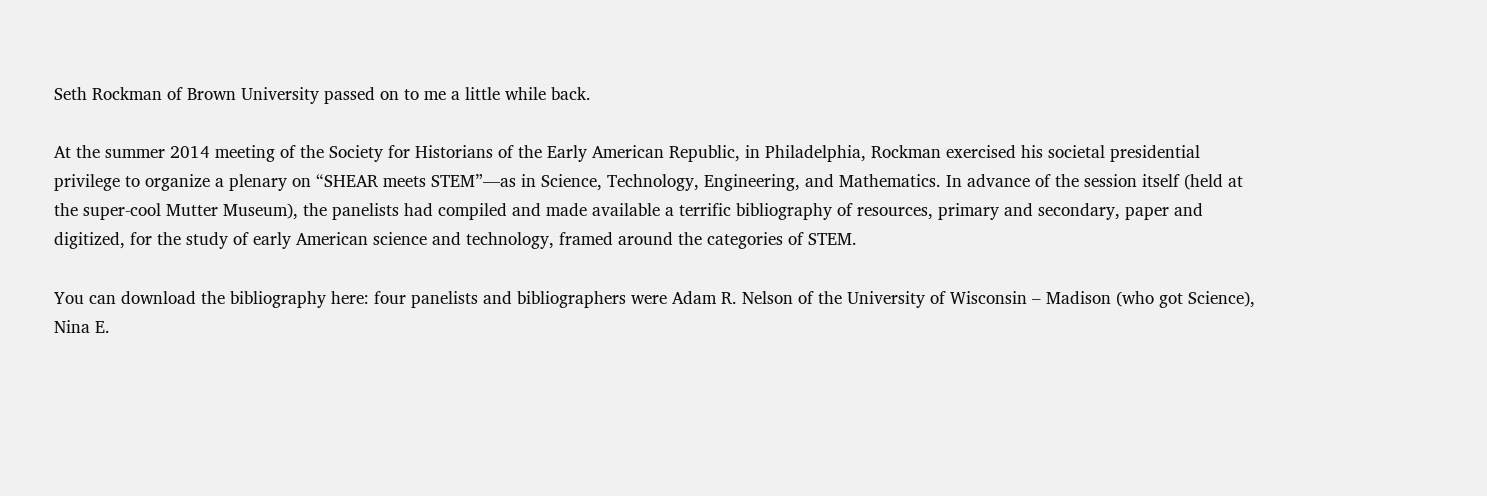Seth Rockman of Brown University passed on to me a little while back.

At the summer 2014 meeting of the Society for Historians of the Early American Republic, in Philadelphia, Rockman exercised his societal presidential privilege to organize a plenary on “SHEAR meets STEM”—as in Science, Technology, Engineering, and Mathematics. In advance of the session itself (held at the super-cool Mutter Museum), the panelists had compiled and made available a terrific bibliography of resources, primary and secondary, paper and digitized, for the study of early American science and technology, framed around the categories of STEM.

You can download the bibliography here: four panelists and bibliographers were Adam R. Nelson of the University of Wisconsin – Madison (who got Science), Nina E.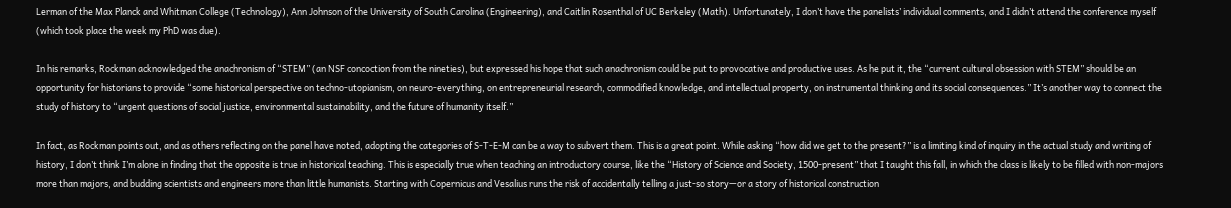Lerman of the Max Planck and Whitman College (Technology), Ann Johnson of the University of South Carolina (Engineering), and Caitlin Rosenthal of UC Berkeley (Math). Unfortunately, I don’t have the panelists’ individual comments, and I didn’t attend the conference myself (which took place the week my PhD was due).

In his remarks, Rockman acknowledged the anachronism of “STEM” (an NSF concoction from the nineties), but expressed his hope that such anachronism could be put to provocative and productive uses. As he put it, the “current cultural obsession with STEM” should be an opportunity for historians to provide “some historical perspective on techno-utopianism, on neuro-everything, on entrepreneurial research, commodified knowledge, and intellectual property, on instrumental thinking and its social consequences.” It’s another way to connect the study of history to “urgent questions of social justice, environmental sustainability, and the future of humanity itself.”

In fact, as Rockman points out, and as others reflecting on the panel have noted, adopting the categories of S-T-E-M can be a way to subvert them. This is a great point. While asking “how did we get to the present?” is a limiting kind of inquiry in the actual study and writing of history, I don’t think I’m alone in finding that the opposite is true in historical teaching. This is especially true when teaching an introductory course, like the “History of Science and Society, 1500-present” that I taught this fall, in which the class is likely to be filled with non-majors more than majors, and budding scientists and engineers more than little humanists. Starting with Copernicus and Vesalius runs the risk of accidentally telling a just-so story—or a story of historical construction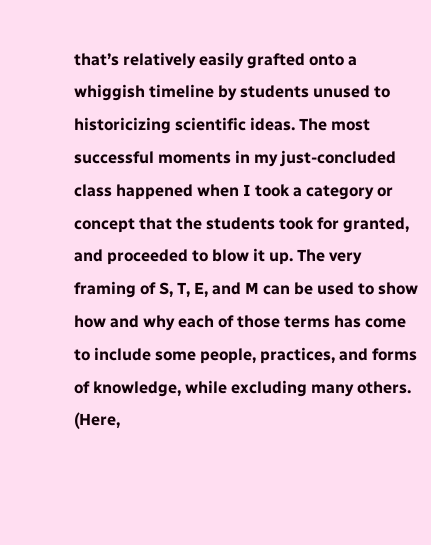that’s relatively easily grafted onto a whiggish timeline by students unused to historicizing scientific ideas. The most successful moments in my just-concluded class happened when I took a category or concept that the students took for granted, and proceeded to blow it up. The very framing of S, T, E, and M can be used to show how and why each of those terms has come to include some people, practices, and forms of knowledge, while excluding many others. (Here,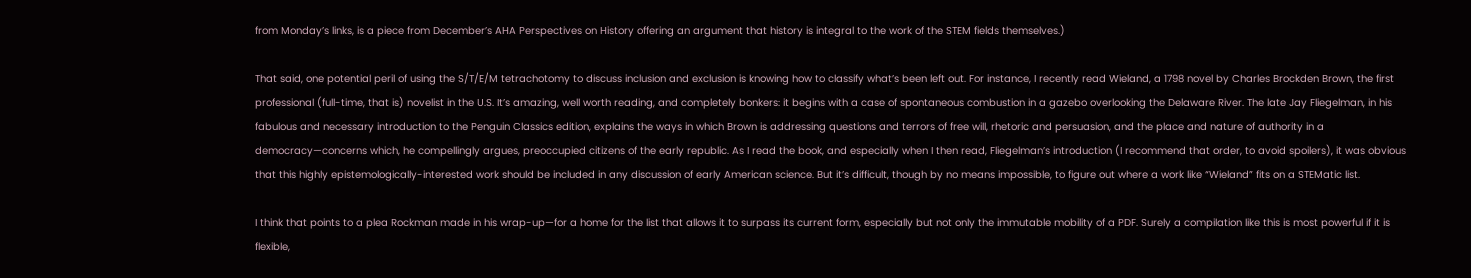from Monday’s links, is a piece from December’s AHA Perspectives on History offering an argument that history is integral to the work of the STEM fields themselves.)

That said, one potential peril of using the S/T/E/M tetrachotomy to discuss inclusion and exclusion is knowing how to classify what’s been left out. For instance, I recently read Wieland, a 1798 novel by Charles Brockden Brown, the first professional (full-time, that is) novelist in the U.S. It’s amazing, well worth reading, and completely bonkers: it begins with a case of spontaneous combustion in a gazebo overlooking the Delaware River. The late Jay Fliegelman, in his fabulous and necessary introduction to the Penguin Classics edition, explains the ways in which Brown is addressing questions and terrors of free will, rhetoric and persuasion, and the place and nature of authority in a democracy—concerns which, he compellingly argues, preoccupied citizens of the early republic. As I read the book, and especially when I then read, Fliegelman’s introduction (I recommend that order, to avoid spoilers), it was obvious that this highly epistemologically-interested work should be included in any discussion of early American science. But it’s difficult, though by no means impossible, to figure out where a work like “Wieland” fits on a STEMatic list.

I think that points to a plea Rockman made in his wrap-up—for a home for the list that allows it to surpass its current form, especially but not only the immutable mobility of a PDF. Surely a compilation like this is most powerful if it is flexible,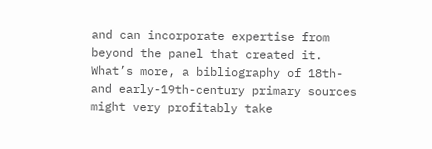and can incorporate expertise from beyond the panel that created it. What’s more, a bibliography of 18th- and early-19th-century primary sources might very profitably take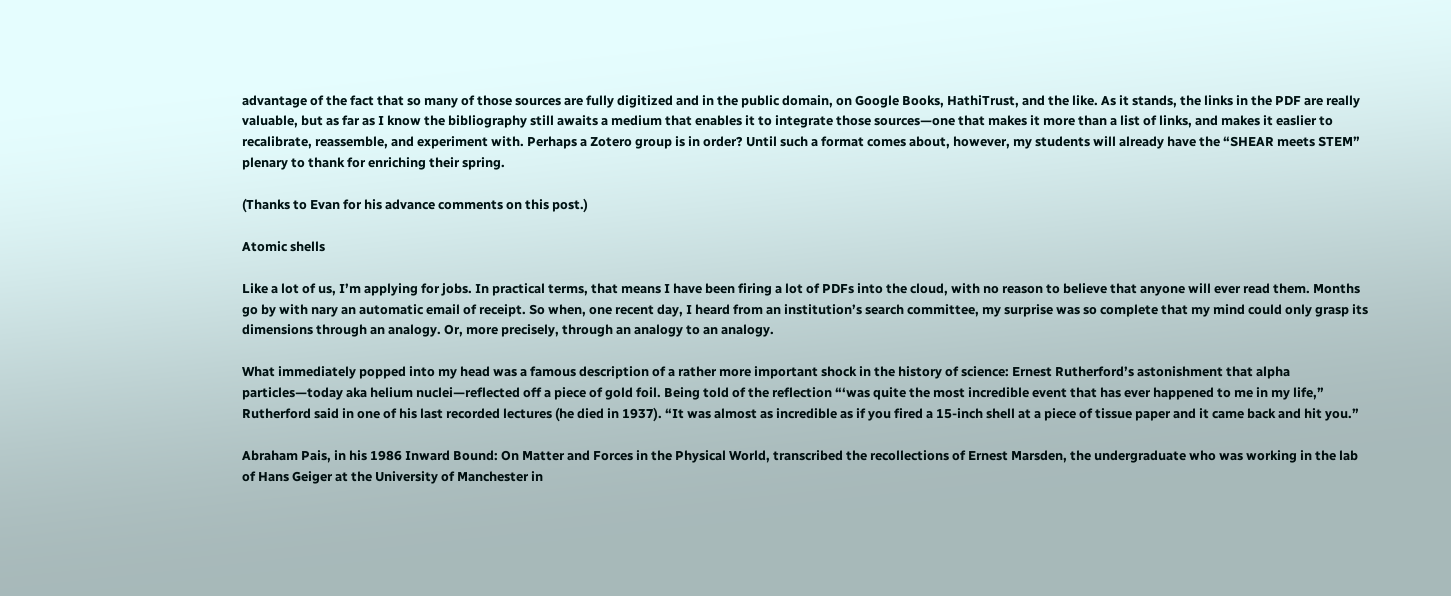advantage of the fact that so many of those sources are fully digitized and in the public domain, on Google Books, HathiTrust, and the like. As it stands, the links in the PDF are really valuable, but as far as I know the bibliography still awaits a medium that enables it to integrate those sources—one that makes it more than a list of links, and makes it easlier to recalibrate, reassemble, and experiment with. Perhaps a Zotero group is in order? Until such a format comes about, however, my students will already have the “SHEAR meets STEM” plenary to thank for enriching their spring.

(Thanks to Evan for his advance comments on this post.)

Atomic shells

Like a lot of us, I’m applying for jobs. In practical terms, that means I have been firing a lot of PDFs into the cloud, with no reason to believe that anyone will ever read them. Months go by with nary an automatic email of receipt. So when, one recent day, I heard from an institution’s search committee, my surprise was so complete that my mind could only grasp its dimensions through an analogy. Or, more precisely, through an analogy to an analogy.

What immediately popped into my head was a famous description of a rather more important shock in the history of science: Ernest Rutherford’s astonishment that alpha particles—today aka helium nuclei—reflected off a piece of gold foil. Being told of the reflection “‘was quite the most incredible event that has ever happened to me in my life,” Rutherford said in one of his last recorded lectures (he died in 1937). “It was almost as incredible as if you fired a 15-inch shell at a piece of tissue paper and it came back and hit you.”

Abraham Pais, in his 1986 Inward Bound: On Matter and Forces in the Physical World, transcribed the recollections of Ernest Marsden, the undergraduate who was working in the lab of Hans Geiger at the University of Manchester in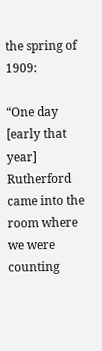the spring of 1909:

“One day [early that year] Rutherford came into the room where we were counting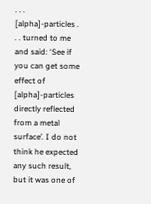. . . [alpha]-particles . . . turned to me and said: ‘See if you can get some effect of [alpha]-particles directly reflected from a metal surface’. I do not think he expected any such result, but it was one of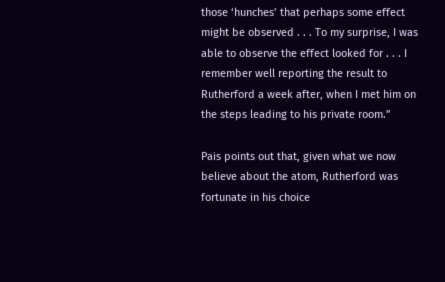those ‘hunches’ that perhaps some effect might be observed . . . To my surprise, I was able to observe the effect looked for . . . I remember well reporting the result to Rutherford a week after, when I met him on the steps leading to his private room.”

Pais points out that, given what we now believe about the atom, Rutherford was fortunate in his choice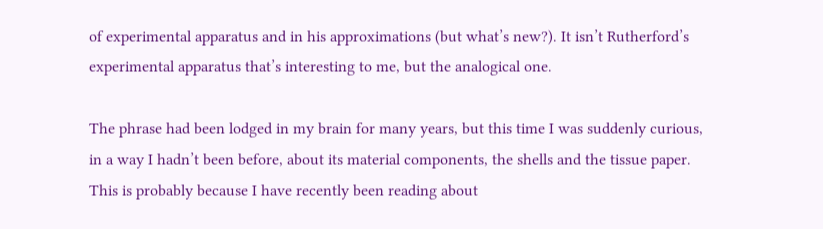of experimental apparatus and in his approximations (but what’s new?). It isn’t Rutherford’s experimental apparatus that’s interesting to me, but the analogical one.

The phrase had been lodged in my brain for many years, but this time I was suddenly curious, in a way I hadn’t been before, about its material components, the shells and the tissue paper. This is probably because I have recently been reading about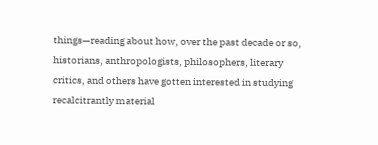things—reading about how, over the past decade or so, historians, anthropologists, philosophers, literary critics, and others have gotten interested in studying recalcitrantly material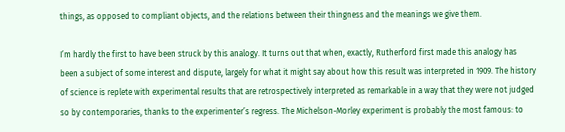things, as opposed to compliant objects, and the relations between their thingness and the meanings we give them.

I’m hardly the first to have been struck by this analogy. It turns out that when, exactly, Rutherford first made this analogy has been a subject of some interest and dispute, largely for what it might say about how this result was interpreted in 1909. The history of science is replete with experimental results that are retrospectively interpreted as remarkable in a way that they were not judged so by contemporaries, thanks to the experimenter’s regress. The Michelson-Morley experiment is probably the most famous: to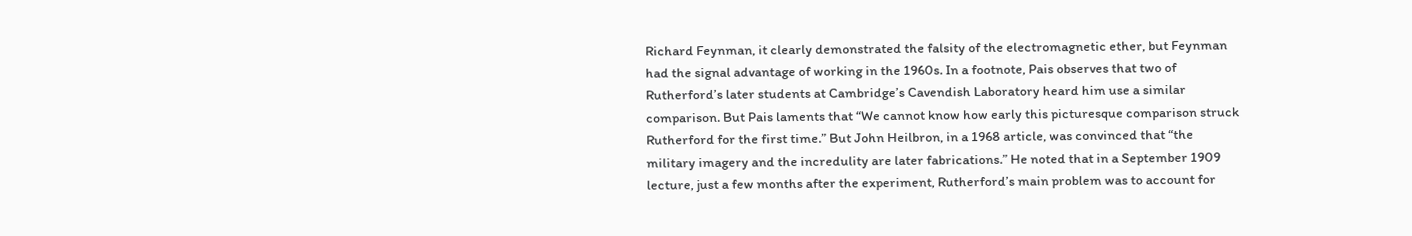Richard Feynman, it clearly demonstrated the falsity of the electromagnetic ether, but Feynman had the signal advantage of working in the 1960s. In a footnote, Pais observes that two of Rutherford’s later students at Cambridge’s Cavendish Laboratory heard him use a similar comparison. But Pais laments that “We cannot know how early this picturesque comparison struck Rutherford for the first time.” But John Heilbron, in a 1968 article, was convinced that “the military imagery and the incredulity are later fabrications.” He noted that in a September 1909 lecture, just a few months after the experiment, Rutherford’s main problem was to account for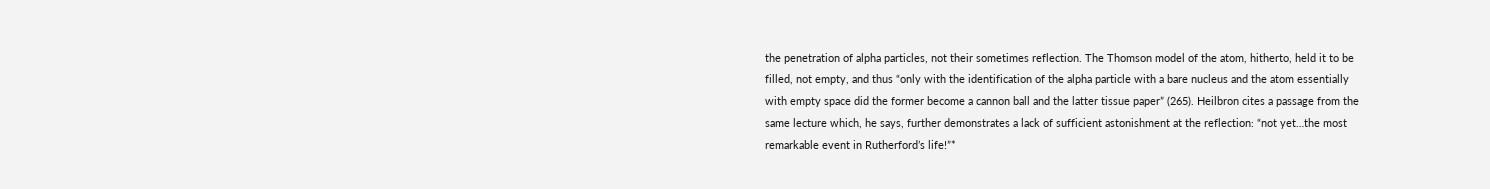the penetration of alpha particles, not their sometimes reflection. The Thomson model of the atom, hitherto, held it to be filled, not empty, and thus “only with the identification of the alpha particle with a bare nucleus and the atom essentially with empty space did the former become a cannon ball and the latter tissue paper” (265). Heilbron cites a passage from the same lecture which, he says, further demonstrates a lack of sufficient astonishment at the reflection: “not yet…the most remarkable event in Rutherford’s life!”*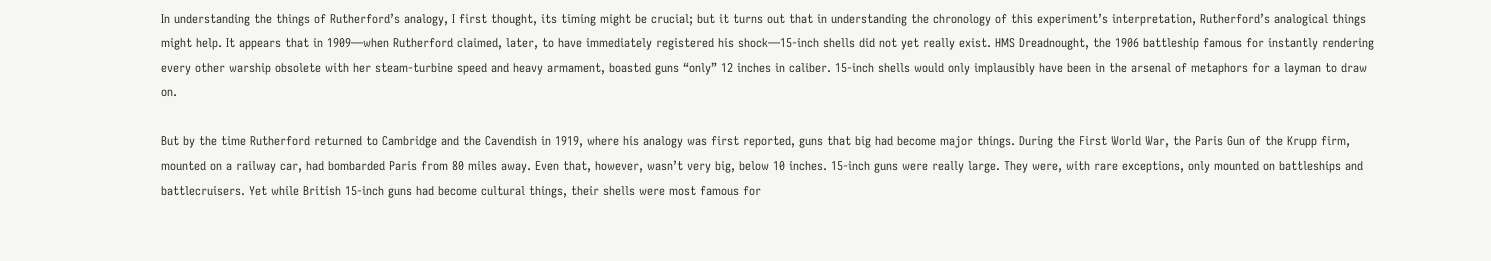In understanding the things of Rutherford’s analogy, I first thought, its timing might be crucial; but it turns out that in understanding the chronology of this experiment’s interpretation, Rutherford’s analogical things might help. It appears that in 1909—when Rutherford claimed, later, to have immediately registered his shock—15-inch shells did not yet really exist. HMS Dreadnought, the 1906 battleship famous for instantly rendering every other warship obsolete with her steam-turbine speed and heavy armament, boasted guns “only” 12 inches in caliber. 15-inch shells would only implausibly have been in the arsenal of metaphors for a layman to draw on.

But by the time Rutherford returned to Cambridge and the Cavendish in 1919, where his analogy was first reported, guns that big had become major things. During the First World War, the Paris Gun of the Krupp firm, mounted on a railway car, had bombarded Paris from 80 miles away. Even that, however, wasn’t very big, below 10 inches. 15-inch guns were really large. They were, with rare exceptions, only mounted on battleships and battlecruisers. Yet while British 15-inch guns had become cultural things, their shells were most famous for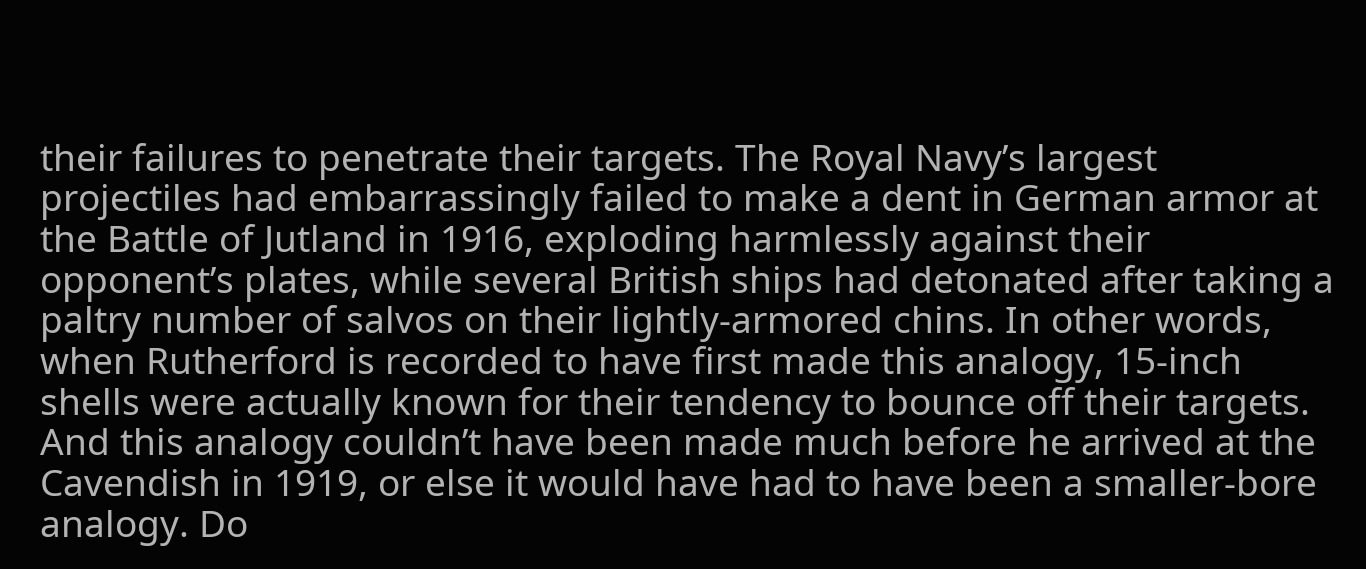their failures to penetrate their targets. The Royal Navy’s largest projectiles had embarrassingly failed to make a dent in German armor at the Battle of Jutland in 1916, exploding harmlessly against their opponent’s plates, while several British ships had detonated after taking a paltry number of salvos on their lightly-armored chins. In other words, when Rutherford is recorded to have first made this analogy, 15-inch shells were actually known for their tendency to bounce off their targets. And this analogy couldn’t have been made much before he arrived at the Cavendish in 1919, or else it would have had to have been a smaller-bore analogy. Do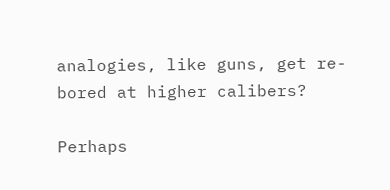analogies, like guns, get re-bored at higher calibers?

Perhaps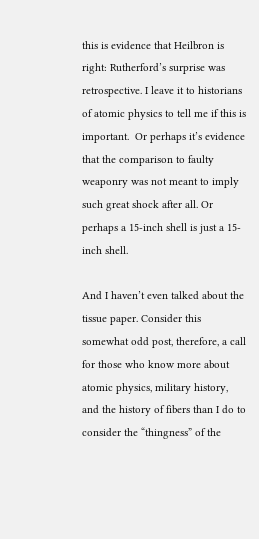this is evidence that Heilbron is right: Rutherford’s surprise was retrospective. I leave it to historians of atomic physics to tell me if this is important.  Or perhaps it’s evidence that the comparison to faulty weaponry was not meant to imply such great shock after all. Or perhaps a 15-inch shell is just a 15-inch shell.

And I haven’t even talked about the tissue paper. Consider this somewhat odd post, therefore, a call for those who know more about atomic physics, military history, and the history of fibers than I do to consider the “thingness” of the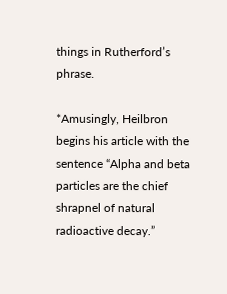things in Rutherford’s phrase.

*Amusingly, Heilbron begins his article with the sentence “Alpha and beta particles are the chief shrapnel of natural radioactive decay.”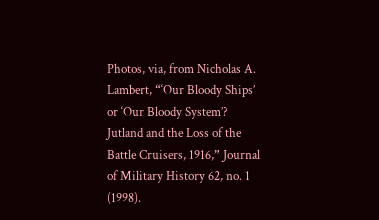Photos, via, from Nicholas A. Lambert, “‘Our Bloody Ships’ or ‘Our Bloody System’? Jutland and the Loss of the Battle Cruisers, 1916,” Journal of Military History 62, no. 1 (1998).